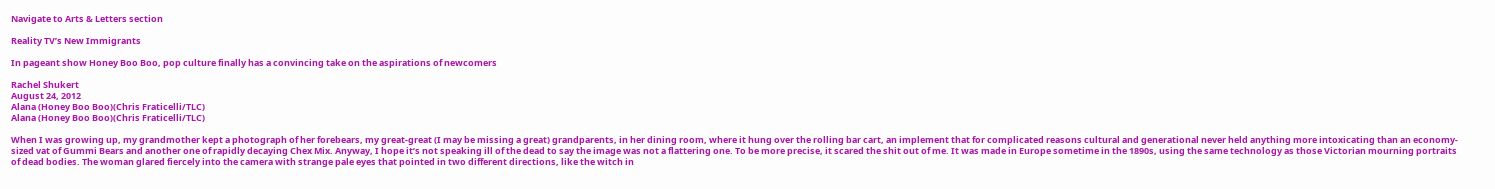Navigate to Arts & Letters section

Reality TV’s New Immigrants

In pageant show Honey Boo Boo, pop culture finally has a convincing take on the aspirations of newcomers

Rachel Shukert
August 24, 2012
Alana (Honey Boo Boo)(Chris Fraticelli/TLC)
Alana (Honey Boo Boo)(Chris Fraticelli/TLC)

When I was growing up, my grandmother kept a photograph of her forebears, my great-great (I may be missing a great) grandparents, in her dining room, where it hung over the rolling bar cart, an implement that for complicated reasons cultural and generational never held anything more intoxicating than an economy-sized vat of Gummi Bears and another one of rapidly decaying Chex Mix. Anyway, I hope it’s not speaking ill of the dead to say the image was not a flattering one. To be more precise, it scared the shit out of me. It was made in Europe sometime in the 1890s, using the same technology as those Victorian mourning portraits of dead bodies. The woman glared fiercely into the camera with strange pale eyes that pointed in two different directions, like the witch in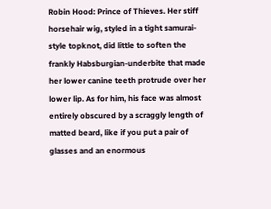Robin Hood: Prince of Thieves. Her stiff horsehair wig, styled in a tight samurai-style topknot, did little to soften the frankly Habsburgian-underbite that made her lower canine teeth protrude over her lower lip. As for him, his face was almost entirely obscured by a scraggly length of matted beard, like if you put a pair of glasses and an enormous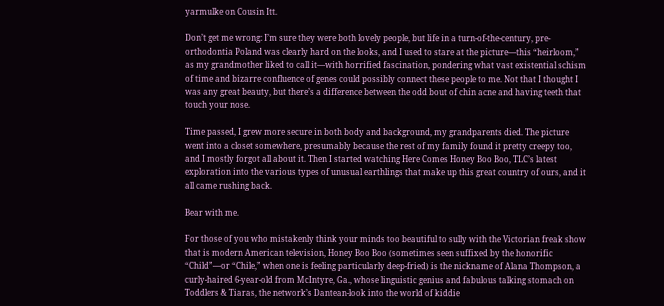yarmulke on Cousin Itt.

Don’t get me wrong: I’m sure they were both lovely people, but life in a turn-of-the-century, pre-orthodontia Poland was clearly hard on the looks, and I used to stare at the picture—this “heirloom,” as my grandmother liked to call it—with horrified fascination, pondering what vast existential schism of time and bizarre confluence of genes could possibly connect these people to me. Not that I thought I was any great beauty, but there’s a difference between the odd bout of chin acne and having teeth that touch your nose.

Time passed, I grew more secure in both body and background, my grandparents died. The picture went into a closet somewhere, presumably because the rest of my family found it pretty creepy too, and I mostly forgot all about it. Then I started watching Here Comes Honey Boo Boo, TLC’s latest exploration into the various types of unusual earthlings that make up this great country of ours, and it all came rushing back.

Bear with me.

For those of you who mistakenly think your minds too beautiful to sully with the Victorian freak show that is modern American television, Honey Boo Boo (sometimes seen suffixed by the honorific “Child”—or “Chile,” when one is feeling particularly deep-fried) is the nickname of Alana Thompson, a curly-haired 6-year-old from McIntyre, Ga., whose linguistic genius and fabulous talking stomach on Toddlers & Tiaras, the network’s Dantean-look into the world of kiddie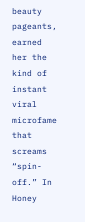beauty pageants, earned her the kind of instant viral microfame that screams “spin-off.” In Honey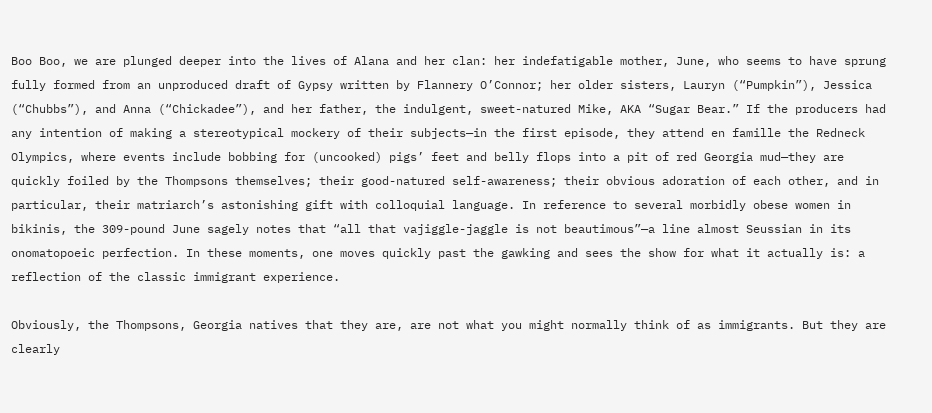Boo Boo, we are plunged deeper into the lives of Alana and her clan: her indefatigable mother, June, who seems to have sprung fully formed from an unproduced draft of Gypsy written by Flannery O’Connor; her older sisters, Lauryn (“Pumpkin”), Jessica (“Chubbs”), and Anna (“Chickadee”), and her father, the indulgent, sweet-natured Mike, AKA “Sugar Bear.” If the producers had any intention of making a stereotypical mockery of their subjects—in the first episode, they attend en famille the Redneck Olympics, where events include bobbing for (uncooked) pigs’ feet and belly flops into a pit of red Georgia mud—they are quickly foiled by the Thompsons themselves; their good-natured self-awareness; their obvious adoration of each other, and in particular, their matriarch’s astonishing gift with colloquial language. In reference to several morbidly obese women in bikinis, the 309-pound June sagely notes that “all that vajiggle-jaggle is not beautimous”—a line almost Seussian in its onomatopoeic perfection. In these moments, one moves quickly past the gawking and sees the show for what it actually is: a reflection of the classic immigrant experience.

Obviously, the Thompsons, Georgia natives that they are, are not what you might normally think of as immigrants. But they are clearly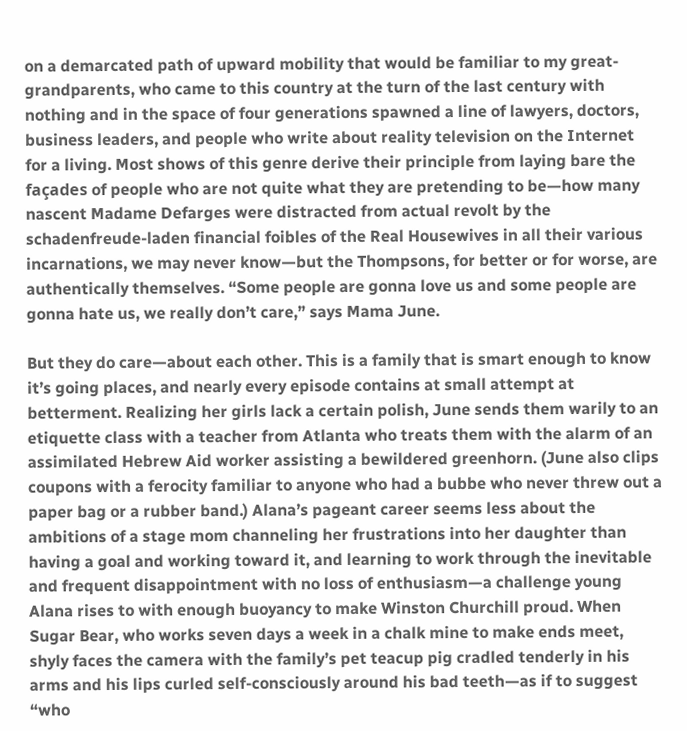on a demarcated path of upward mobility that would be familiar to my great-grandparents, who came to this country at the turn of the last century with nothing and in the space of four generations spawned a line of lawyers, doctors, business leaders, and people who write about reality television on the Internet for a living. Most shows of this genre derive their principle from laying bare the façades of people who are not quite what they are pretending to be—how many nascent Madame Defarges were distracted from actual revolt by the schadenfreude-laden financial foibles of the Real Housewives in all their various incarnations, we may never know—but the Thompsons, for better or for worse, are authentically themselves. “Some people are gonna love us and some people are gonna hate us, we really don’t care,” says Mama June.

But they do care—about each other. This is a family that is smart enough to know it’s going places, and nearly every episode contains at small attempt at betterment. Realizing her girls lack a certain polish, June sends them warily to an etiquette class with a teacher from Atlanta who treats them with the alarm of an assimilated Hebrew Aid worker assisting a bewildered greenhorn. (June also clips coupons with a ferocity familiar to anyone who had a bubbe who never threw out a paper bag or a rubber band.) Alana’s pageant career seems less about the ambitions of a stage mom channeling her frustrations into her daughter than having a goal and working toward it, and learning to work through the inevitable and frequent disappointment with no loss of enthusiasm—a challenge young Alana rises to with enough buoyancy to make Winston Churchill proud. When Sugar Bear, who works seven days a week in a chalk mine to make ends meet, shyly faces the camera with the family’s pet teacup pig cradled tenderly in his arms and his lips curled self-consciously around his bad teeth—as if to suggest “who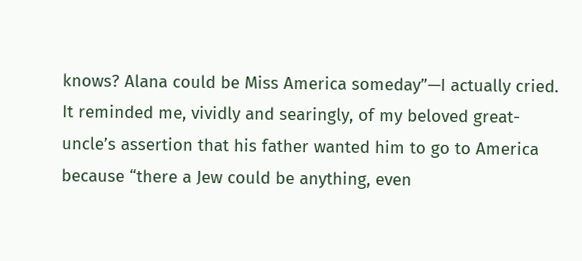knows? Alana could be Miss America someday”—I actually cried. It reminded me, vividly and searingly, of my beloved great-uncle’s assertion that his father wanted him to go to America because “there a Jew could be anything, even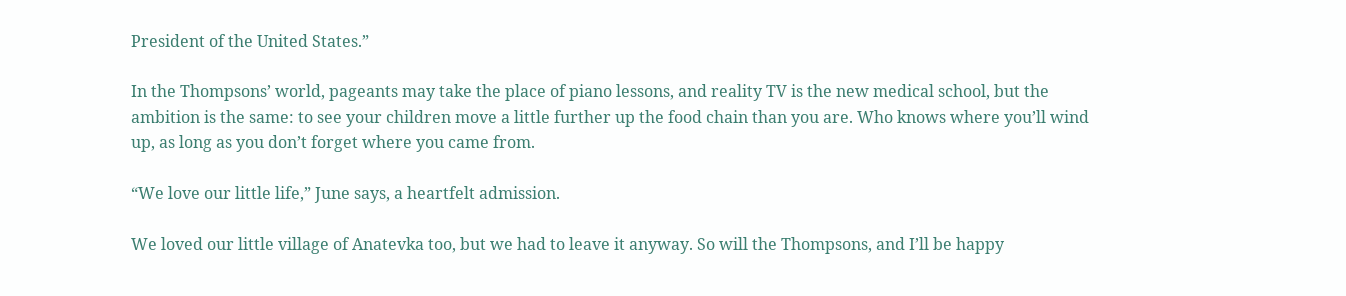President of the United States.”

In the Thompsons’ world, pageants may take the place of piano lessons, and reality TV is the new medical school, but the ambition is the same: to see your children move a little further up the food chain than you are. Who knows where you’ll wind up, as long as you don’t forget where you came from.

“We love our little life,” June says, a heartfelt admission.

We loved our little village of Anatevka too, but we had to leave it anyway. So will the Thompsons, and I’ll be happy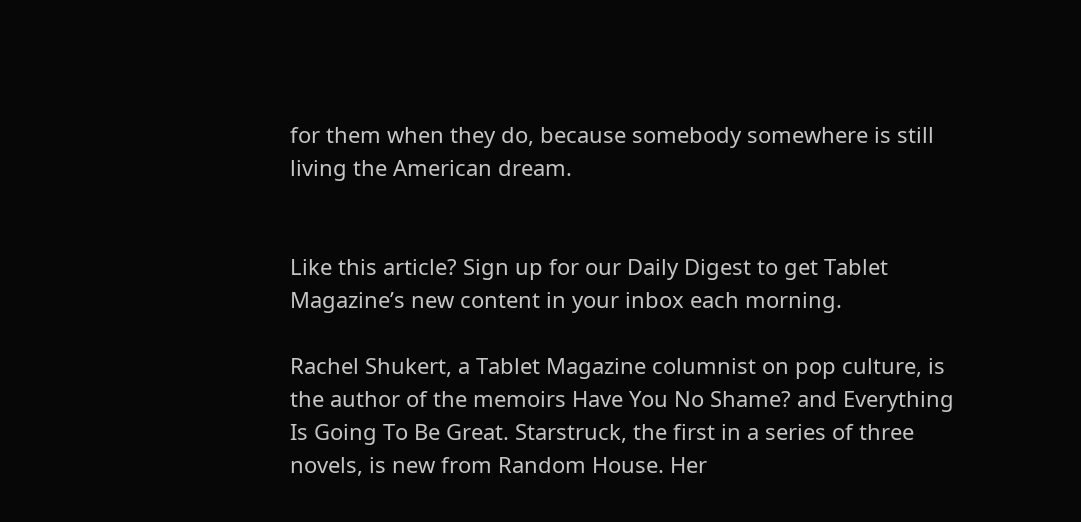for them when they do, because somebody somewhere is still living the American dream.


Like this article? Sign up for our Daily Digest to get Tablet Magazine’s new content in your inbox each morning.

Rachel Shukert, a Tablet Magazine columnist on pop culture, is the author of the memoirs Have You No Shame? and Everything Is Going To Be Great. Starstruck, the first in a series of three novels, is new from Random House. Her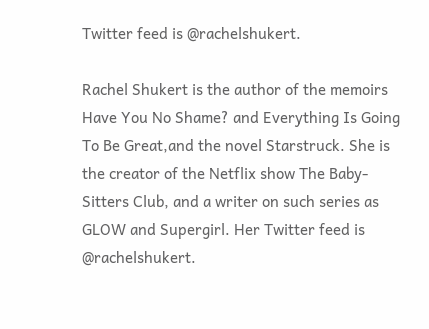Twitter feed is @rachelshukert.

Rachel Shukert is the author of the memoirs Have You No Shame? and Everything Is Going To Be Great,and the novel Starstruck. She is the creator of the Netflix show The Baby-Sitters Club, and a writer on such series as GLOW and Supergirl. Her Twitter feed is @rachelshukert.